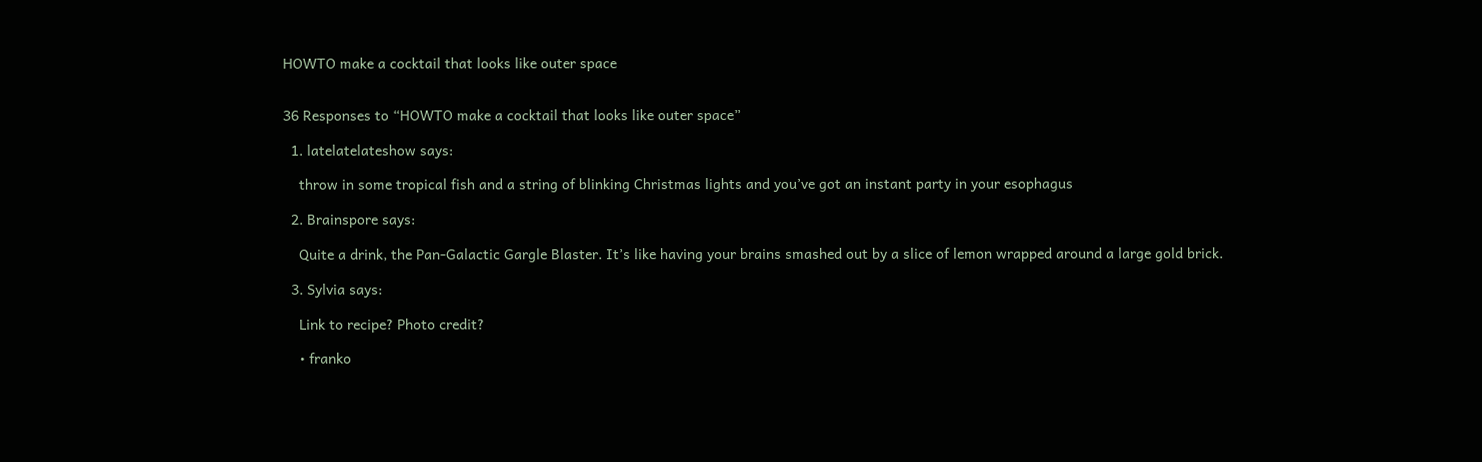HOWTO make a cocktail that looks like outer space


36 Responses to “HOWTO make a cocktail that looks like outer space”

  1. latelatelateshow says:

    throw in some tropical fish and a string of blinking Christmas lights and you’ve got an instant party in your esophagus

  2. Brainspore says:

    Quite a drink, the Pan-Galactic Gargle Blaster. It’s like having your brains smashed out by a slice of lemon wrapped around a large gold brick.

  3. Sylvia says:

    Link to recipe? Photo credit?

    • franko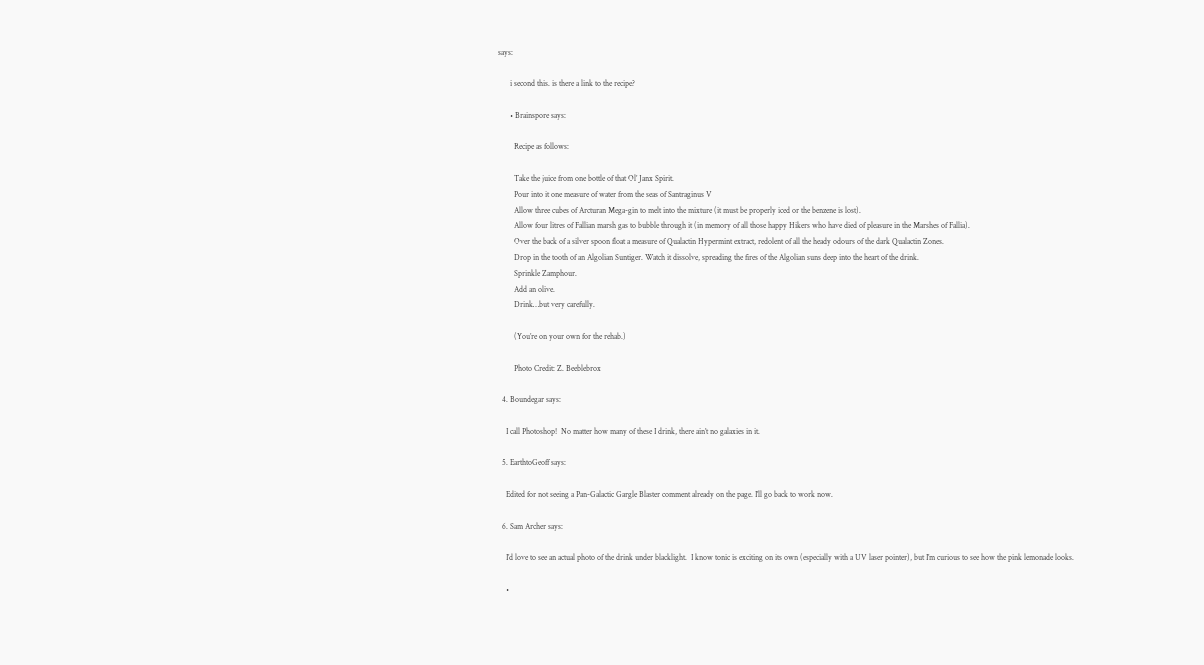says:

      i second this. is there a link to the recipe?

      • Brainspore says:

        Recipe as follows:

        Take the juice from one bottle of that Ol’ Janx Spirit.
        Pour into it one measure of water from the seas of Santraginus V
        Allow three cubes of Arcturan Mega-gin to melt into the mixture (it must be properly iced or the benzene is lost).
        Allow four litres of Fallian marsh gas to bubble through it (in memory of all those happy Hikers who have died of pleasure in the Marshes of Fallia).
        Over the back of a silver spoon float a measure of Qualactin Hypermint extract, redolent of all the heady odours of the dark Qualactin Zones.
        Drop in the tooth of an Algolian Suntiger. Watch it dissolve, spreading the fires of the Algolian suns deep into the heart of the drink.
        Sprinkle Zamphour.
        Add an olive.
        Drink…but very carefully.

        (You’re on your own for the rehab.)

        Photo Credit: Z. Beeblebrox

  4. Boundegar says:

    I call Photoshop!  No matter how many of these I drink, there ain’t no galaxies in it.

  5. EarthtoGeoff says:

    Edited for not seeing a Pan-Galactic Gargle Blaster comment already on the page. I’ll go back to work now.

  6. Sam Archer says:

    I’d love to see an actual photo of the drink under blacklight.  I know tonic is exciting on its own (especially with a UV laser pointer), but I’m curious to see how the pink lemonade looks.

    •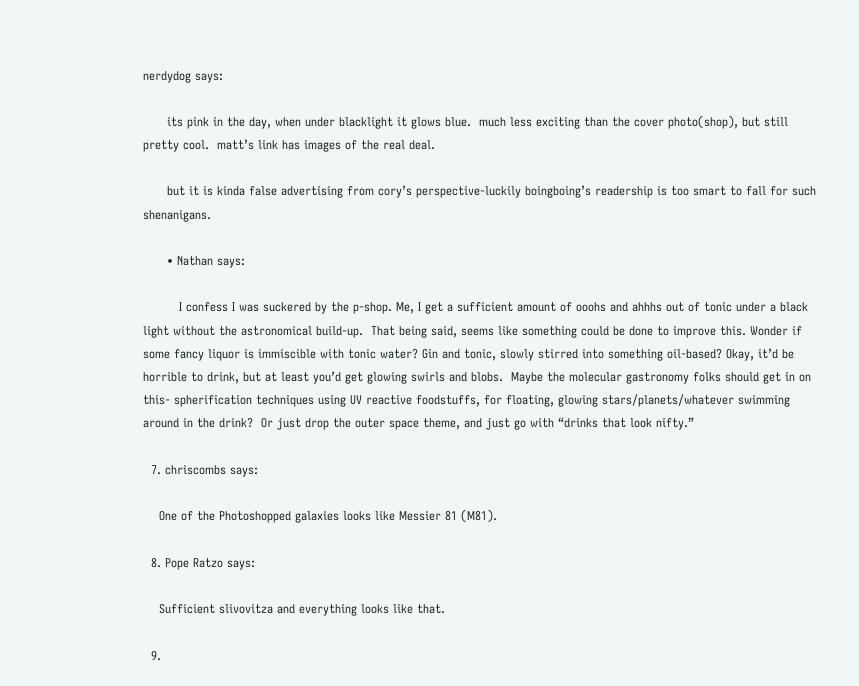nerdydog says:

      its pink in the day, when under blacklight it glows blue.  much less exciting than the cover photo(shop), but still pretty cool.  matt’s link has images of the real deal.

      but it is kinda false advertising from cory’s perspective-luckily boingboing’s readership is too smart to fall for such shenanigans.

      • Nathan says:

         I confess I was suckered by the p-shop. Me, I get a sufficient amount of ooohs and ahhhs out of tonic under a black light without the astronomical build-up.  That being said, seems like something could be done to improve this. Wonder if some fancy liquor is immiscible with tonic water? Gin and tonic, slowly stirred into something oil-based? Okay, it’d be horrible to drink, but at least you’d get glowing swirls and blobs.  Maybe the molecular gastronomy folks should get in on this- spherification techniques using UV reactive foodstuffs, for floating, glowing stars/planets/whatever swimming around in the drink?  Or just drop the outer space theme, and just go with “drinks that look nifty.”

  7. chriscombs says:

    One of the Photoshopped galaxies looks like Messier 81 (M81).

  8. Pope Ratzo says:

    Sufficient slivovitza and everything looks like that.

  9.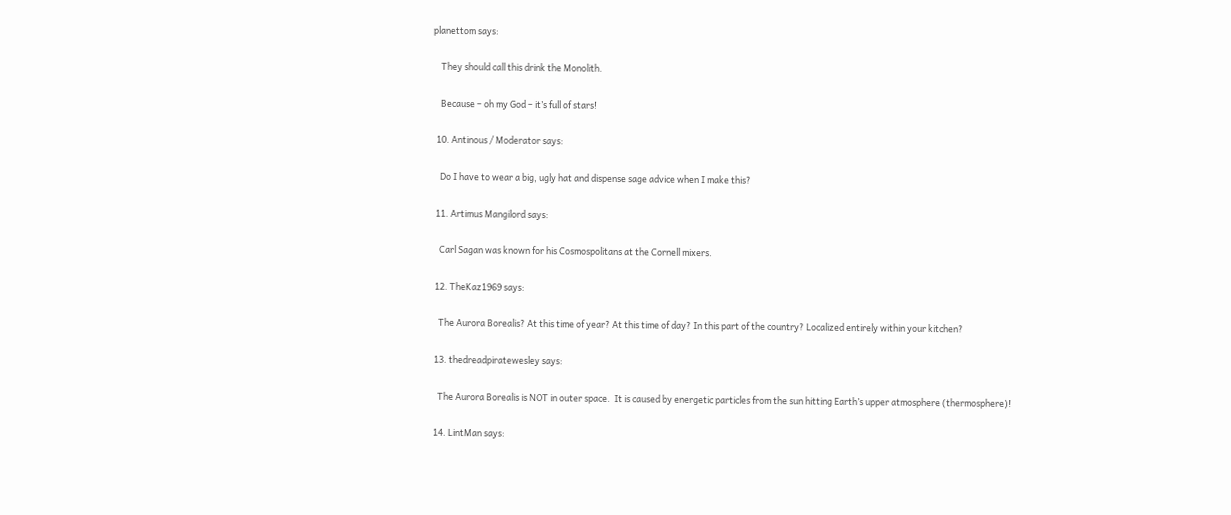planettom says:

    They should call this drink the Monolith.

    Because – oh my God – it’s full of stars!

  10. Antinous / Moderator says:

    Do I have to wear a big, ugly hat and dispense sage advice when I make this?

  11. Artimus Mangilord says:

    Carl Sagan was known for his Cosmospolitans at the Cornell mixers.

  12. TheKaz1969 says:

    The Aurora Borealis? At this time of year? At this time of day? In this part of the country? Localized entirely within your kitchen?

  13. thedreadpiratewesley says:

    The Aurora Borealis is NOT in outer space.  It is caused by energetic particles from the sun hitting Earth’s upper atmosphere (thermosphere)!

  14. LintMan says: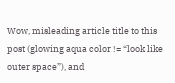Wow, misleading article title to this post (glowing aqua color != “look like outer space”), and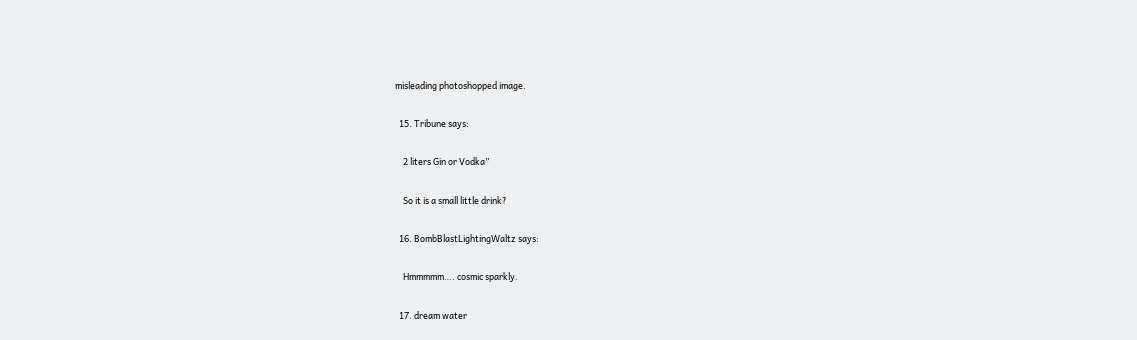misleading photoshopped image.

  15. Tribune says:

    2 liters Gin or Vodka”

    So it is a small little drink?

  16. BombBlastLightingWaltz says:

    Hmmmmm…. cosmic sparkly.

  17. dream water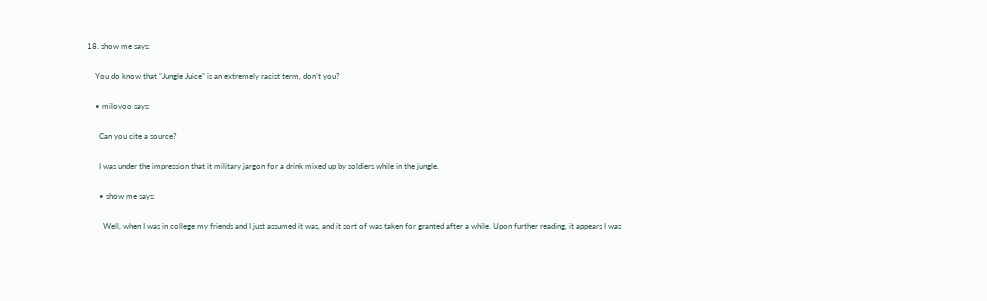18. show me says:

    You do know that “Jungle Juice” is an extremely racist term, don’t you?

    • milovoo says:

      Can you cite a source?

      I was under the impression that it military jargon for a drink mixed up by soldiers while in the jungle.

      • show me says:

        Well, when I was in college my friends and I just assumed it was, and it sort of was taken for granted after a while. Upon further reading, it appears I was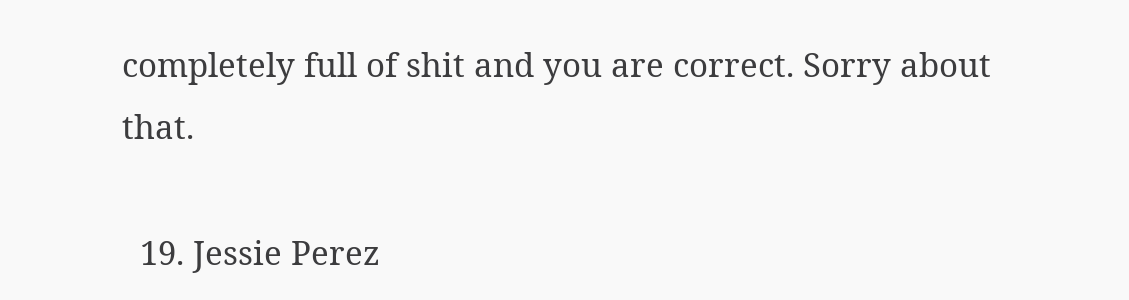completely full of shit and you are correct. Sorry about that.

  19. Jessie Perez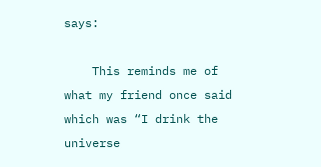says:

    This reminds me of what my friend once said which was “I drink the universe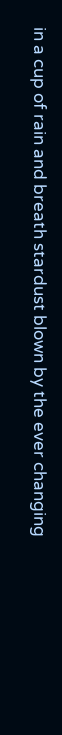in a cup of rain and breath stardust blown by the ever changing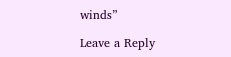winds”

Leave a Reply